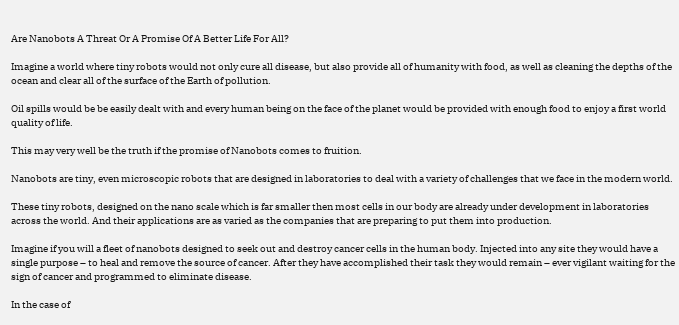Are Nanobots A Threat Or A Promise Of A Better Life For All?

Imagine a world where tiny robots would not only cure all disease, but also provide all of humanity with food, as well as cleaning the depths of the ocean and clear all of the surface of the Earth of pollution.

Oil spills would be be easily dealt with and every human being on the face of the planet would be provided with enough food to enjoy a first world quality of life.

This may very well be the truth if the promise of Nanobots comes to fruition.

Nanobots are tiny, even microscopic robots that are designed in laboratories to deal with a variety of challenges that we face in the modern world.

These tiny robots, designed on the nano scale which is far smaller then most cells in our body are already under development in laboratories across the world. And their applications are as varied as the companies that are preparing to put them into production.

Imagine if you will a fleet of nanobots designed to seek out and destroy cancer cells in the human body. Injected into any site they would have a single purpose – to heal and remove the source of cancer. After they have accomplished their task they would remain – ever vigilant waiting for the sign of cancer and programmed to eliminate disease.

In the case of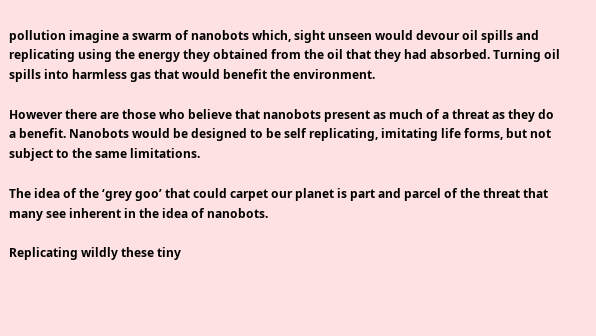pollution imagine a swarm of nanobots which, sight unseen would devour oil spills and replicating using the energy they obtained from the oil that they had absorbed. Turning oil spills into harmless gas that would benefit the environment.

However there are those who believe that nanobots present as much of a threat as they do a benefit. Nanobots would be designed to be self replicating, imitating life forms, but not subject to the same limitations.

The idea of the ‘grey goo’ that could carpet our planet is part and parcel of the threat that many see inherent in the idea of nanobots.

Replicating wildly these tiny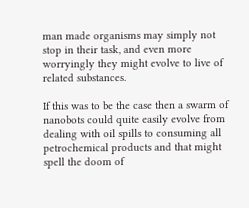man made organisms may simply not stop in their task, and even more worryingly they might evolve to live of related substances.

If this was to be the case then a swarm of nanobots could quite easily evolve from dealing with oil spills to consuming all petrochemical products and that might spell the doom of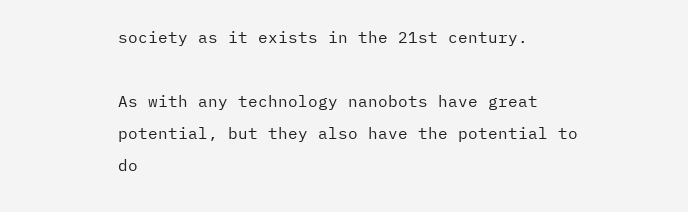society as it exists in the 21st century.

As with any technology nanobots have great potential, but they also have the potential to do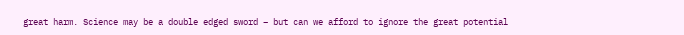great harm. Science may be a double edged sword – but can we afford to ignore the great potential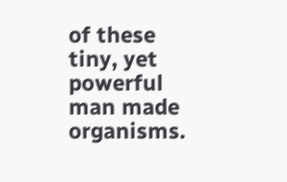of these tiny, yet powerful man made organisms.